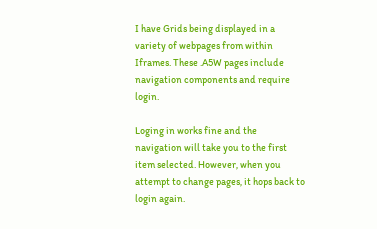I have Grids being displayed in a variety of webpages from within Iframes. These .A5W pages include navigation components and require login.

Loging in works fine and the navigation will take you to the first item selected. However, when you attempt to change pages, it hops back to login again.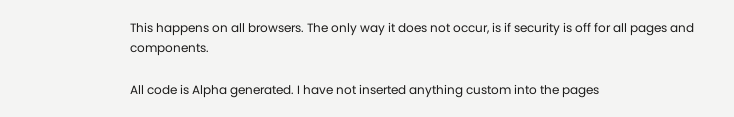This happens on all browsers. The only way it does not occur, is if security is off for all pages and components.

All code is Alpha generated. I have not inserted anything custom into the pages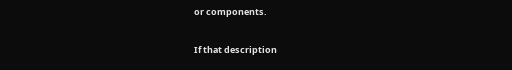or components.

If that description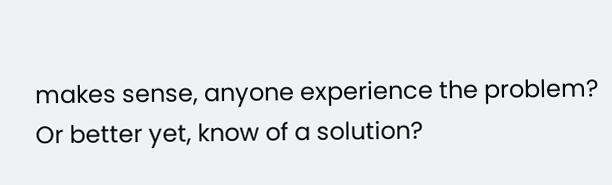makes sense, anyone experience the problem? Or better yet, know of a solution?